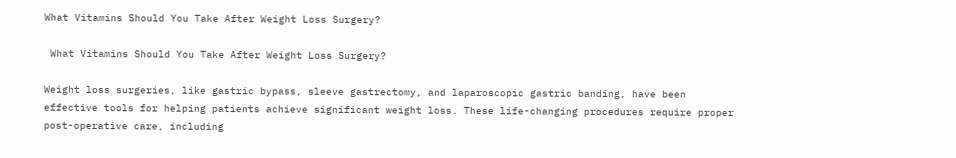What Vitamins Should You Take After Weight Loss Surgery?

 What Vitamins Should You Take After Weight Loss Surgery?

Weight loss surgeries, like gastric bypass, sleeve gastrectomy, and laparoscopic gastric banding, have been effective tools for helping patients achieve significant weight loss. These life-changing procedures require proper post-operative care, including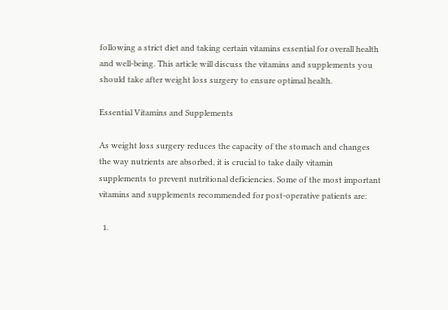following a strict diet and taking certain vitamins essential for overall health and well-being. This article will discuss the vitamins and supplements you should take after weight loss surgery to ensure optimal health.

Essential Vitamins and Supplements

As weight loss surgery reduces the capacity of the stomach and changes the way nutrients are absorbed, it is crucial to take daily vitamin supplements to prevent nutritional deficiencies. Some of the most important vitamins and supplements recommended for post-operative patients are:

  1.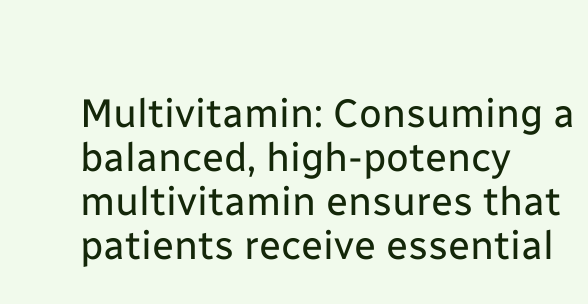Multivitamin: Consuming a balanced, high-potency multivitamin ensures that patients receive essential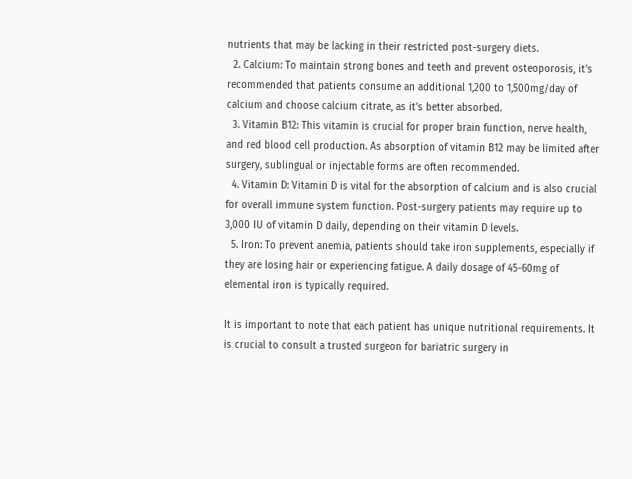nutrients that may be lacking in their restricted post-surgery diets.
  2. Calcium: To maintain strong bones and teeth and prevent osteoporosis, it’s recommended that patients consume an additional 1,200 to 1,500mg/day of calcium and choose calcium citrate, as it’s better absorbed.
  3. Vitamin B12: This vitamin is crucial for proper brain function, nerve health, and red blood cell production. As absorption of vitamin B12 may be limited after surgery, sublingual or injectable forms are often recommended.
  4. Vitamin D: Vitamin D is vital for the absorption of calcium and is also crucial for overall immune system function. Post-surgery patients may require up to 3,000 IU of vitamin D daily, depending on their vitamin D levels.
  5. Iron: To prevent anemia, patients should take iron supplements, especially if they are losing hair or experiencing fatigue. A daily dosage of 45-60mg of elemental iron is typically required.

It is important to note that each patient has unique nutritional requirements. It is crucial to consult a trusted surgeon for bariatric surgery in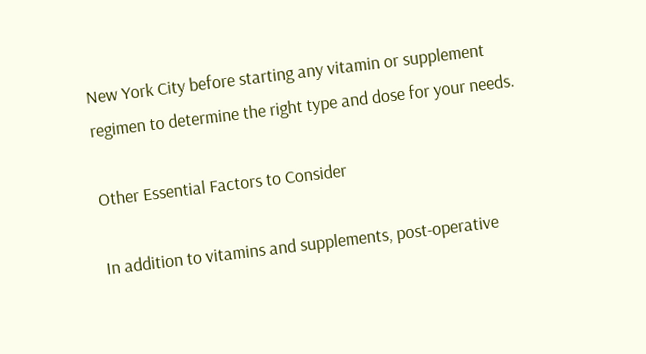New York City before starting any vitamin or supplement regimen to determine the right type and dose for your needs.

Other Essential Factors to Consider

In addition to vitamins and supplements, post-operative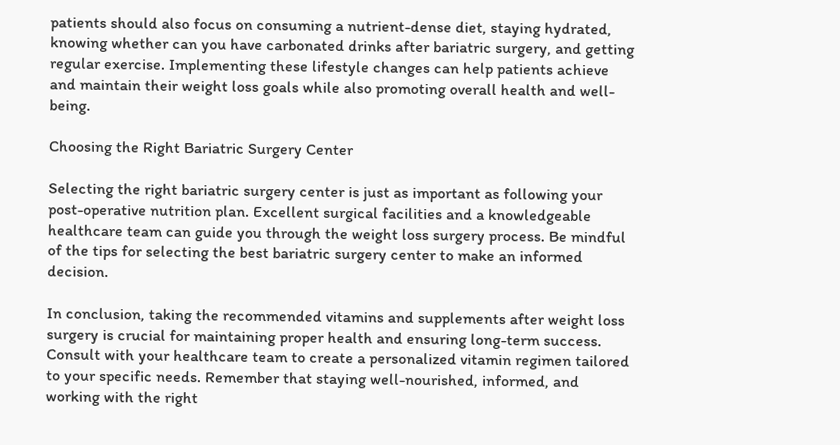patients should also focus on consuming a nutrient-dense diet, staying hydrated, knowing whether can you have carbonated drinks after bariatric surgery, and getting regular exercise. Implementing these lifestyle changes can help patients achieve and maintain their weight loss goals while also promoting overall health and well-being.

Choosing the Right Bariatric Surgery Center

Selecting the right bariatric surgery center is just as important as following your post-operative nutrition plan. Excellent surgical facilities and a knowledgeable healthcare team can guide you through the weight loss surgery process. Be mindful of the tips for selecting the best bariatric surgery center to make an informed decision.

In conclusion, taking the recommended vitamins and supplements after weight loss surgery is crucial for maintaining proper health and ensuring long-term success. Consult with your healthcare team to create a personalized vitamin regimen tailored to your specific needs. Remember that staying well-nourished, informed, and working with the right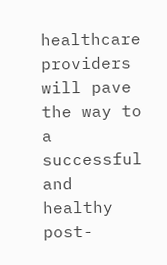healthcare providers will pave the way to a successful and healthy post-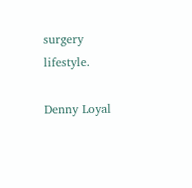surgery lifestyle.

Denny Loyal